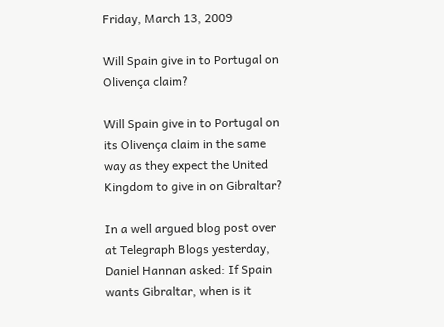Friday, March 13, 2009

Will Spain give in to Portugal on Olivença claim?

Will Spain give in to Portugal on its Olivença claim in the same way as they expect the United Kingdom to give in on Gibraltar?

In a well argued blog post over at Telegraph Blogs yesterday, Daniel Hannan asked: If Spain wants Gibraltar, when is it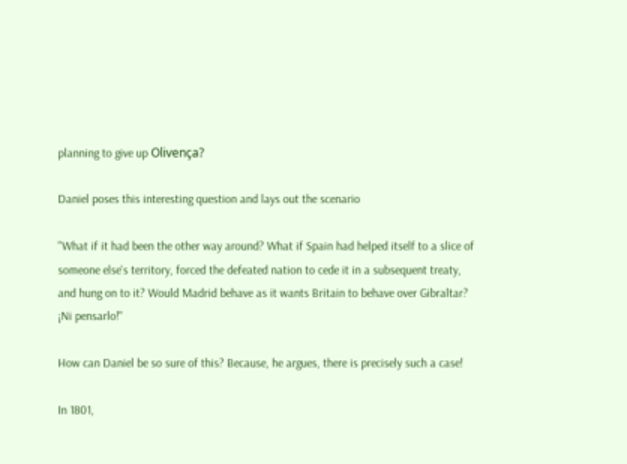planning to give up Olivença?

Daniel poses this interesting question and lays out the scenario

"What if it had been the other way around? What if Spain had helped itself to a slice of someone else's territory, forced the defeated nation to cede it in a subsequent treaty, and hung on to it? Would Madrid behave as it wants Britain to behave over Gibraltar? ¡Ni pensarlo!"

How can Daniel be so sure of this? Because, he argues, there is precisely such a case!

In 1801,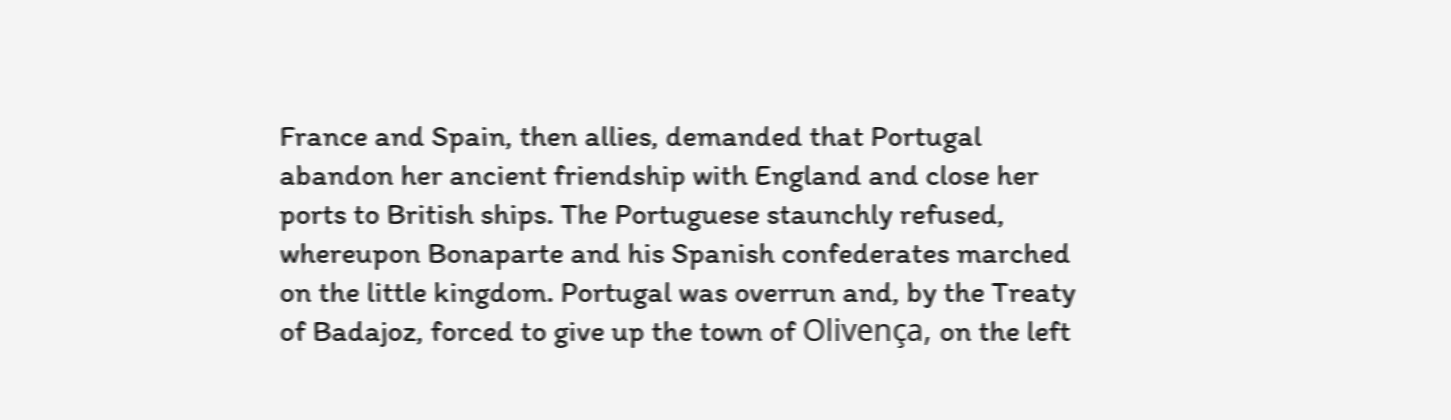France and Spain, then allies, demanded that Portugal abandon her ancient friendship with England and close her ports to British ships. The Portuguese staunchly refused, whereupon Bonaparte and his Spanish confederates marched on the little kingdom. Portugal was overrun and, by the Treaty of Badajoz, forced to give up the town of Olivença, on the left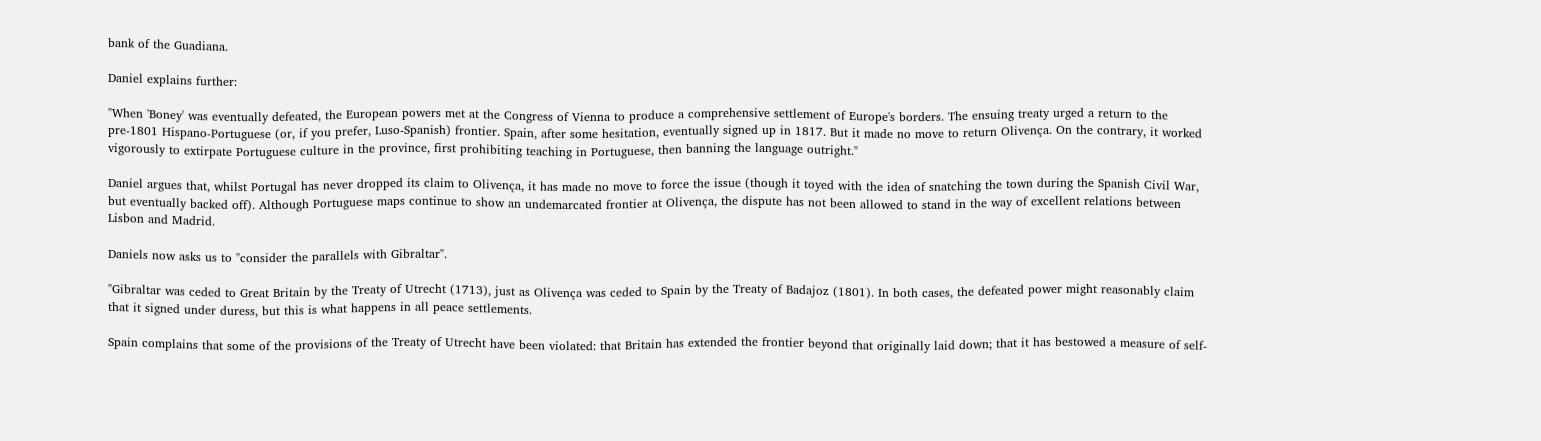bank of the Guadiana.

Daniel explains further:

"When 'Boney' was eventually defeated, the European powers met at the Congress of Vienna to produce a comprehensive settlement of Europe's borders. The ensuing treaty urged a return to the pre-1801 Hispano-Portuguese (or, if you prefer, Luso-Spanish) frontier. Spain, after some hesitation, eventually signed up in 1817. But it made no move to return Olivença. On the contrary, it worked vigorously to extirpate Portuguese culture in the province, first prohibiting teaching in Portuguese, then banning the language outright."

Daniel argues that, whilst Portugal has never dropped its claim to Olivença, it has made no move to force the issue (though it toyed with the idea of snatching the town during the Spanish Civil War, but eventually backed off). Although Portuguese maps continue to show an undemarcated frontier at Olivença, the dispute has not been allowed to stand in the way of excellent relations between Lisbon and Madrid.

Daniels now asks us to "consider the parallels with Gibraltar".

"Gibraltar was ceded to Great Britain by the Treaty of Utrecht (1713), just as Olivença was ceded to Spain by the Treaty of Badajoz (1801). In both cases, the defeated power might reasonably claim that it signed under duress, but this is what happens in all peace settlements.

Spain complains that some of the provisions of the Treaty of Utrecht have been violated: that Britain has extended the frontier beyond that originally laid down; that it has bestowed a measure of self-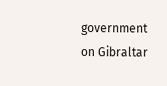government on Gibraltar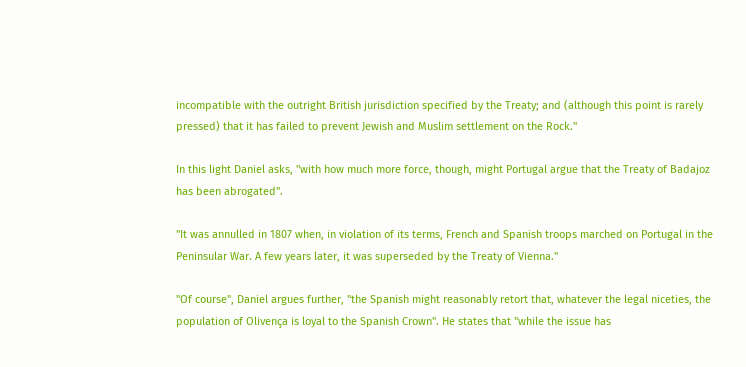incompatible with the outright British jurisdiction specified by the Treaty; and (although this point is rarely pressed) that it has failed to prevent Jewish and Muslim settlement on the Rock."

In this light Daniel asks, "with how much more force, though, might Portugal argue that the Treaty of Badajoz has been abrogated".

"It was annulled in 1807 when, in violation of its terms, French and Spanish troops marched on Portugal in the Peninsular War. A few years later, it was superseded by the Treaty of Vienna."

"Of course", Daniel argues further, "the Spanish might reasonably retort that, whatever the legal niceties, the population of Olivença is loyal to the Spanish Crown". He states that "while the issue has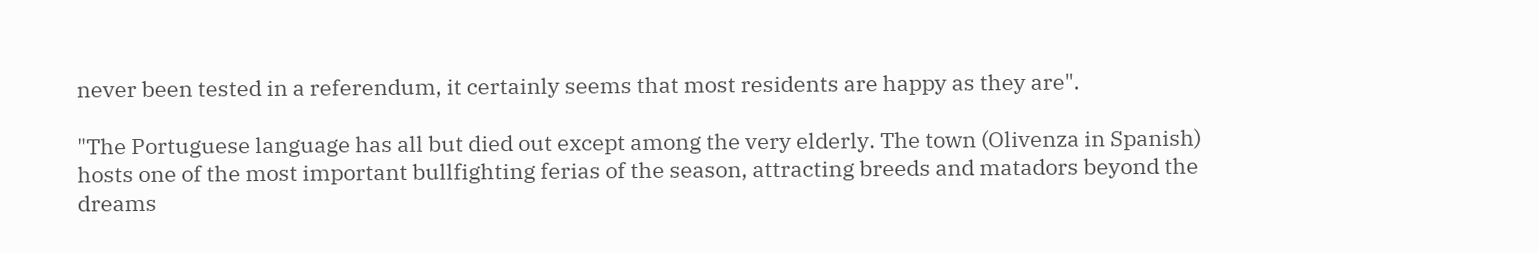never been tested in a referendum, it certainly seems that most residents are happy as they are".

"The Portuguese language has all but died out except among the very elderly. The town (Olivenza in Spanish) hosts one of the most important bullfighting ferias of the season, attracting breeds and matadors beyond the dreams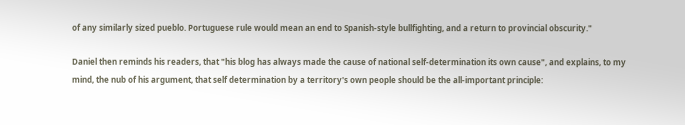of any similarly sized pueblo. Portuguese rule would mean an end to Spanish-style bullfighting, and a return to provincial obscurity."

Daniel then reminds his readers, that "his blog has always made the cause of national self-determination its own cause", and explains, to my mind, the nub of his argument, that self determination by a territory's own people should be the all-important principle: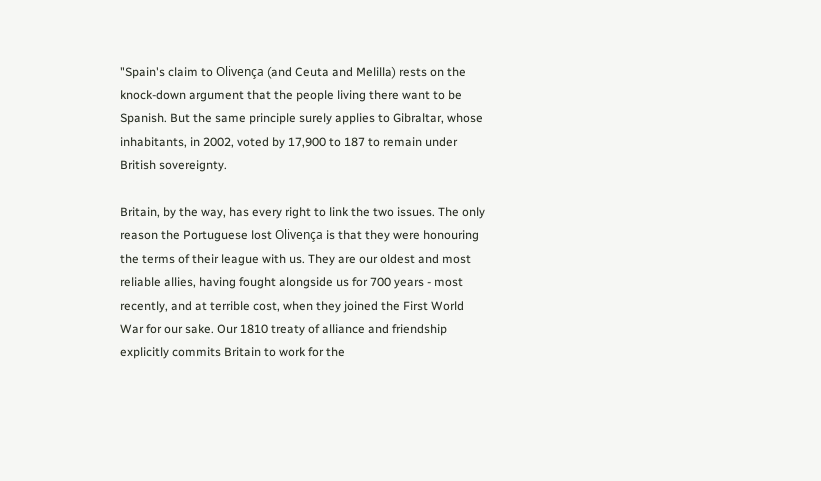"Spain's claim to Olivença (and Ceuta and Melilla) rests on the knock-down argument that the people living there want to be Spanish. But the same principle surely applies to Gibraltar, whose inhabitants, in 2002, voted by 17,900 to 187 to remain under British sovereignty.

Britain, by the way, has every right to link the two issues. The only reason the Portuguese lost Olivença is that they were honouring the terms of their league with us. They are our oldest and most reliable allies, having fought alongside us for 700 years - most recently, and at terrible cost, when they joined the First World War for our sake. Our 1810 treaty of alliance and friendship explicitly commits Britain to work for the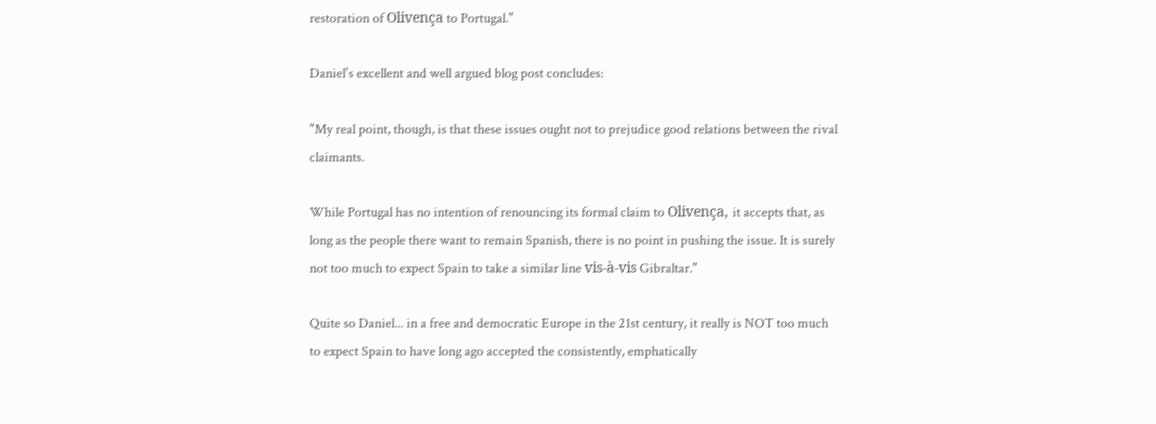restoration of Olivença to Portugal."

Daniel's excellent and well argued blog post concludes:

"My real point, though, is that these issues ought not to prejudice good relations between the rival claimants.

While Portugal has no intention of renouncing its formal claim to Olivença, it accepts that, as long as the people there want to remain Spanish, there is no point in pushing the issue. It is surely not too much to expect Spain to take a similar line vis-à-vis Gibraltar."

Quite so Daniel... in a free and democratic Europe in the 21st century, it really is NOT too much to expect Spain to have long ago accepted the consistently, emphatically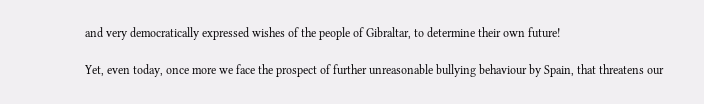and very democratically expressed wishes of the people of Gibraltar, to determine their own future!

Yet, even today, once more we face the prospect of further unreasonable bullying behaviour by Spain, that threatens our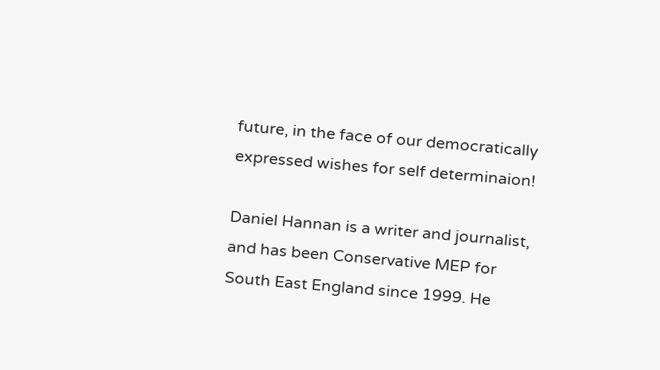future, in the face of our democratically expressed wishes for self determinaion!

Daniel Hannan is a writer and journalist, and has been Conservative MEP for South East England since 1999. He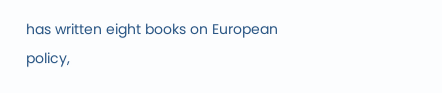has written eight books on European policy,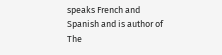speaks French and Spanish and is author of The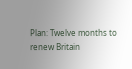Plan: Twelve months to renew Britain